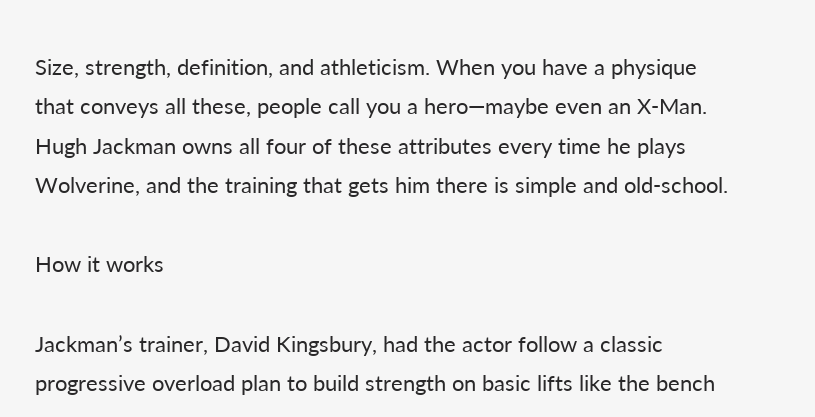Size, strength, definition, and athleticism. When you have a physique that conveys all these, people call you a hero—maybe even an X-Man. Hugh Jackman owns all four of these attributes every time he plays Wolverine, and the training that gets him there is simple and old-school.

How it works

Jackman’s trainer, David Kingsbury, had the actor follow a classic progressive overload plan to build strength on basic lifts like the bench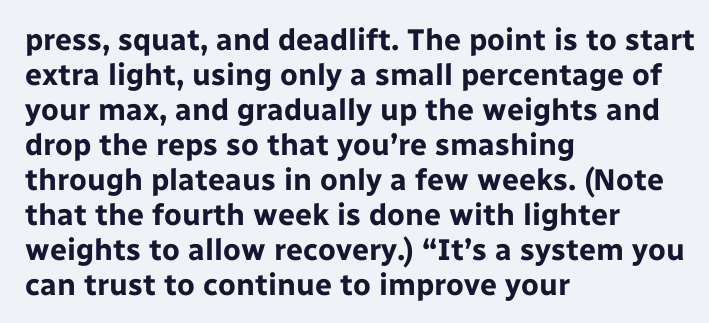press, squat, and deadlift. The point is to start extra light, using only a small percentage of your max, and gradually up the weights and drop the reps so that you’re smashing through plateaus in only a few weeks. (Note that the fourth week is done with lighter weights to allow recovery.) “It’s a system you can trust to continue to improve your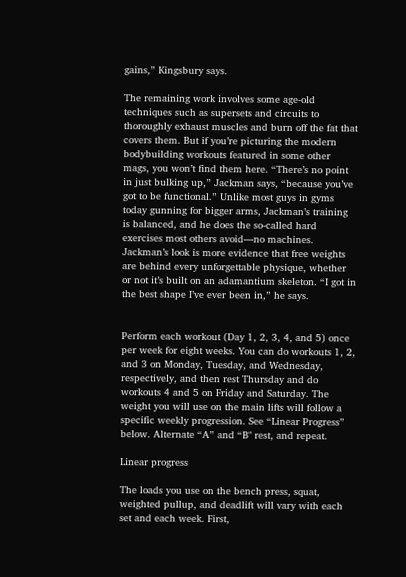gains,” Kingsbury says.

The remaining work involves some age-old techniques such as supersets and circuits to thoroughly exhaust muscles and burn off the fat that covers them. But if you’re picturing the modern bodybuilding workouts featured in some other mags, you won’t find them here. “There’s no point in just bulking up,” Jackman says, “because you’ve got to be functional.” Unlike most guys in gyms today gunning for bigger arms, Jackman’s training is balanced, and he does the so-called hard exercises most others avoid—no machines. Jackman’s look is more evidence that free weights are behind every unforgettable physique, whether or not it’s built on an adamantium skeleton. “I got in the best shape I’ve ever been in,” he says.


Perform each workout (Day 1, 2, 3, 4, and 5) once per week for eight weeks. You can do workouts 1, 2, and 3 on Monday, Tuesday, and Wednesday, respectively, and then rest Thursday and do workouts 4 and 5 on Friday and Saturday. The weight you will use on the main lifts will follow a specific weekly progression. See “Linear Progress” below. Alternate “A” and “B" rest, and repeat.

Linear progress

The loads you use on the bench press, squat, weighted pullup, and deadlift will vary with each set and each week. First,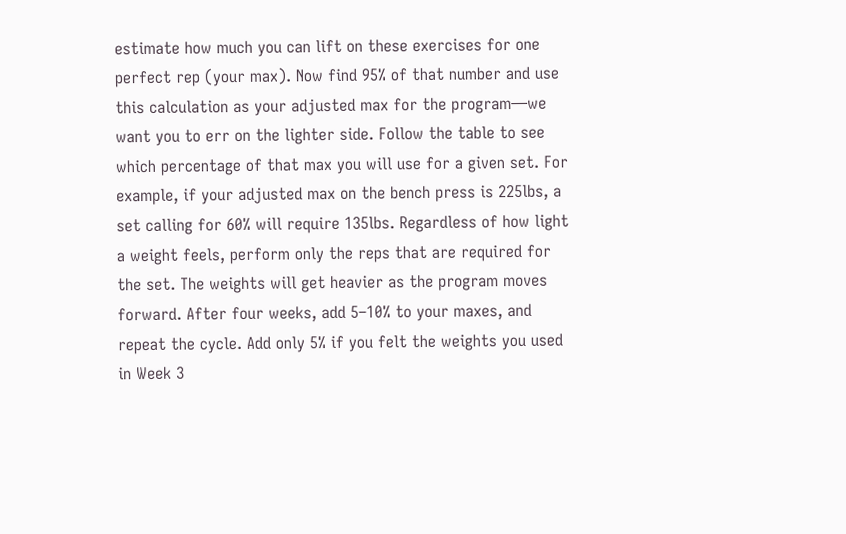estimate how much you can lift on these exercises for one perfect rep (your max). Now find 95% of that number and use this calculation as your adjusted max for the program—we want you to err on the lighter side. Follow the table to see which percentage of that max you will use for a given set. For example, if your adjusted max on the bench press is 225lbs, a set calling for 60% will require 135lbs. Regardless of how light a weight feels, perform only the reps that are required for the set. The weights will get heavier as the program moves forward. After four weeks, add 5–10% to your maxes, and repeat the cycle. Add only 5% if you felt the weights you used in Week 3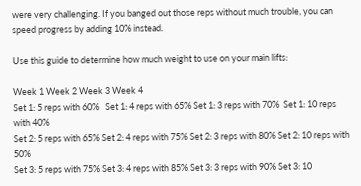were very challenging. If you banged out those reps without much trouble, you can speed progress by adding 10% instead.

Use this guide to determine how much weight to use on your main lifts:

Week 1 Week 2 Week 3 Week 4
Set 1: 5 reps with 60%   Set 1: 4 reps with 65% Set 1: 3 reps with 70%  Set 1: 10 reps with 40%
Set 2: 5 reps with 65% Set 2: 4 reps with 75% Set 2: 3 reps with 80% Set 2: 10 reps with 50%
Set 3: 5 reps with 75% Set 3: 4 reps with 85% Set 3: 3 reps with 90% Set 3: 10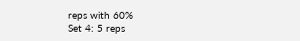reps with 60%
Set 4: 5 reps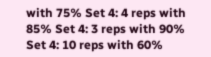with 75% Set 4: 4 reps with 85% Set 4: 3 reps with 90% Set 4: 10 reps with 60%